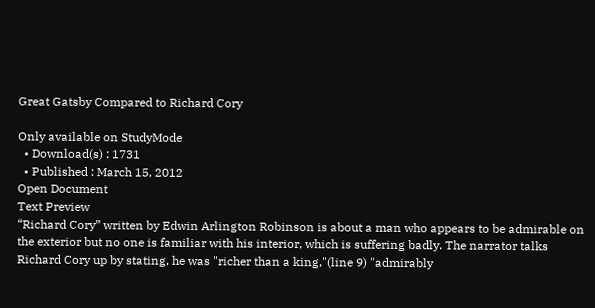Great Gatsby Compared to Richard Cory

Only available on StudyMode
  • Download(s) : 1731
  • Published : March 15, 2012
Open Document
Text Preview
“Richard Cory” written by Edwin Arlington Robinson is about a man who appears to be admirable on the exterior but no one is familiar with his interior, which is suffering badly. The narrator talks Richard Cory up by stating, he was "richer than a king,"(line 9) "admirably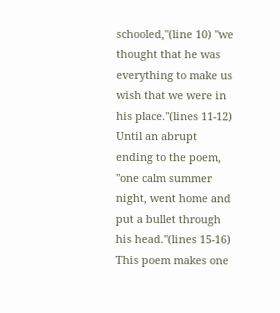schooled,"(line 10) "we thought that he was everything to make us wish that we were in his place."(lines 11-12) Until an abrupt ending to the poem, "one calm summer night, went home and put a bullet through his head."(lines 15-16) This poem makes one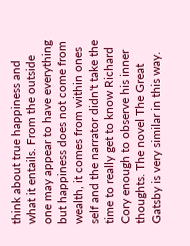think about true happiness and what it entails. From the outside one may appear to have everything but happiness does not come from wealth, it comes from within ones self and the narrator didn't take the time to really get to know Richard Cory enough to observe his inner thoughts. The novel The Great Gatsby is very similar in this way.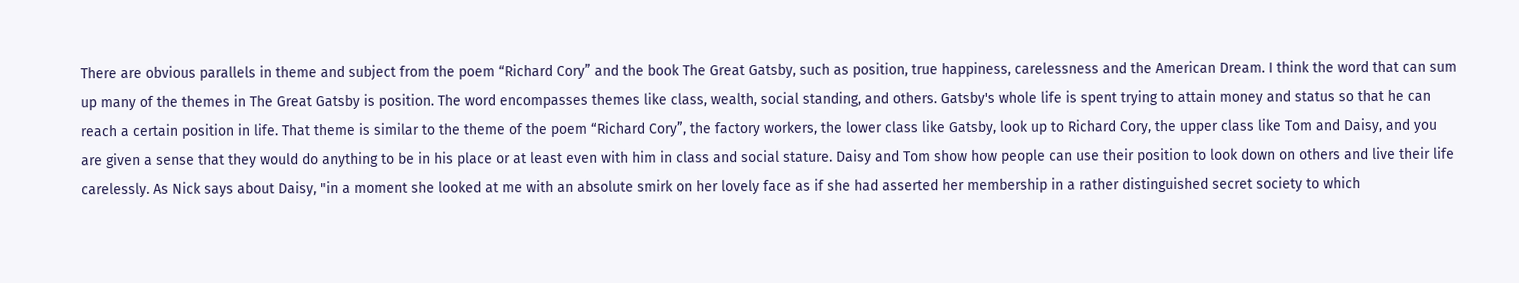There are obvious parallels in theme and subject from the poem “Richard Cory” and the book The Great Gatsby, such as position, true happiness, carelessness and the American Dream. I think the word that can sum up many of the themes in The Great Gatsby is position. The word encompasses themes like class, wealth, social standing, and others. Gatsby's whole life is spent trying to attain money and status so that he can reach a certain position in life. That theme is similar to the theme of the poem “Richard Cory”, the factory workers, the lower class like Gatsby, look up to Richard Cory, the upper class like Tom and Daisy, and you are given a sense that they would do anything to be in his place or at least even with him in class and social stature. Daisy and Tom show how people can use their position to look down on others and live their life carelessly. As Nick says about Daisy, "in a moment she looked at me with an absolute smirk on her lovely face as if she had asserted her membership in a rather distinguished secret society to which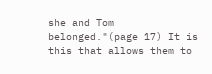she and Tom belonged."(page 17) It is this that allows them to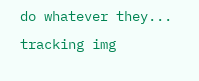do whatever they...
tracking img